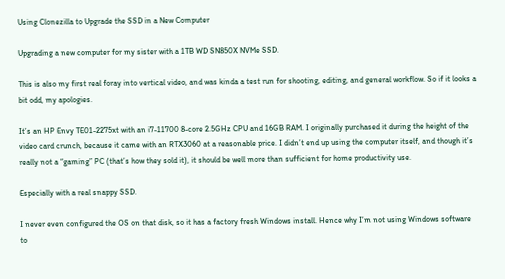Using Clonezilla to Upgrade the SSD in a New Computer

Upgrading a new computer for my sister with a 1TB WD SN850X NVMe SSD.

This is also my first real foray into vertical video, and was kinda a test run for shooting, editing, and general workflow. So if it looks a bit odd, my apologies.

It’s an HP Envy TE01-2275xt with an i7-11700 8-core 2.5GHz CPU and 16GB RAM. I originally purchased it during the height of the video card crunch, because it came with an RTX3060 at a reasonable price. I didn’t end up using the computer itself, and though it’s really not a “gaming” PC (that’s how they sold it), it should be well more than sufficient for home productivity use.

Especially with a real snappy SSD.

I never even configured the OS on that disk, so it has a factory fresh Windows install. Hence why I’m not using Windows software to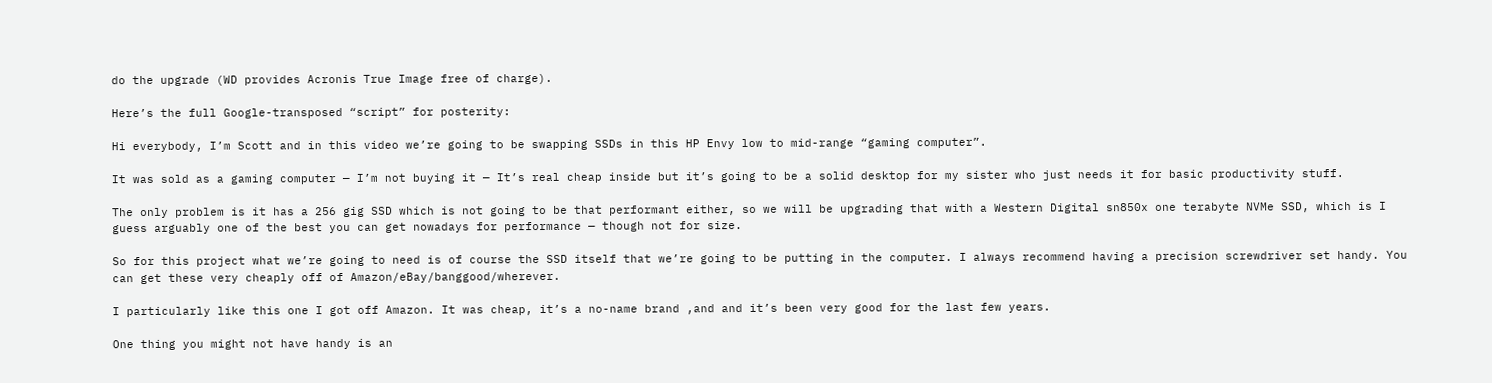do the upgrade (WD provides Acronis True Image free of charge).

Here’s the full Google-transposed “script” for posterity:

Hi everybody, I’m Scott and in this video we’re going to be swapping SSDs in this HP Envy low to mid-range “gaming computer”.

It was sold as a gaming computer — I’m not buying it — It’s real cheap inside but it’s going to be a solid desktop for my sister who just needs it for basic productivity stuff.

The only problem is it has a 256 gig SSD which is not going to be that performant either, so we will be upgrading that with a Western Digital sn850x one terabyte NVMe SSD, which is I guess arguably one of the best you can get nowadays for performance — though not for size.

So for this project what we’re going to need is of course the SSD itself that we’re going to be putting in the computer. I always recommend having a precision screwdriver set handy. You can get these very cheaply off of Amazon/eBay/banggood/wherever.

I particularly like this one I got off Amazon. It was cheap, it’s a no-name brand ,and and it’s been very good for the last few years.

One thing you might not have handy is an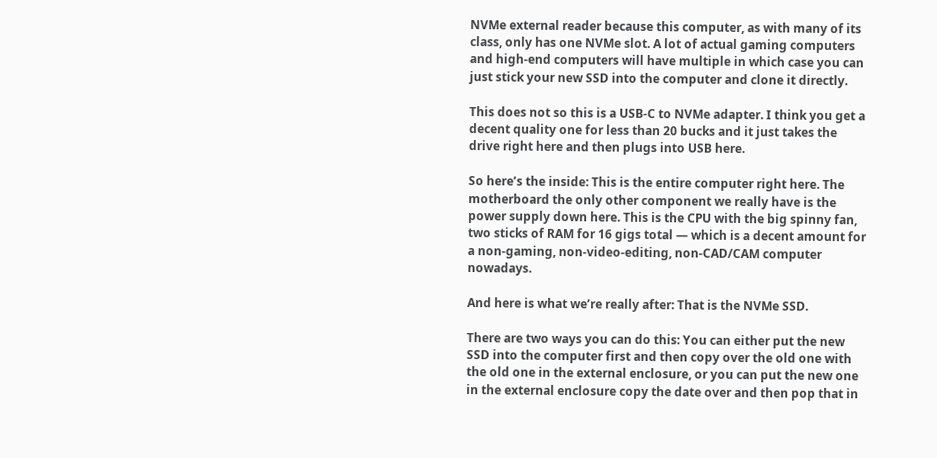NVMe external reader because this computer, as with many of its class, only has one NVMe slot. A lot of actual gaming computers and high-end computers will have multiple in which case you can just stick your new SSD into the computer and clone it directly.

This does not so this is a USB-C to NVMe adapter. I think you get a decent quality one for less than 20 bucks and it just takes the drive right here and then plugs into USB here.

So here’s the inside: This is the entire computer right here. The motherboard the only other component we really have is the power supply down here. This is the CPU with the big spinny fan, two sticks of RAM for 16 gigs total — which is a decent amount for a non-gaming, non-video-editing, non-CAD/CAM computer nowadays.

And here is what we’re really after: That is the NVMe SSD.

There are two ways you can do this: You can either put the new SSD into the computer first and then copy over the old one with the old one in the external enclosure, or you can put the new one in the external enclosure copy the date over and then pop that in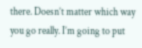there. Doesn’t matter which way you go really. I’m going to put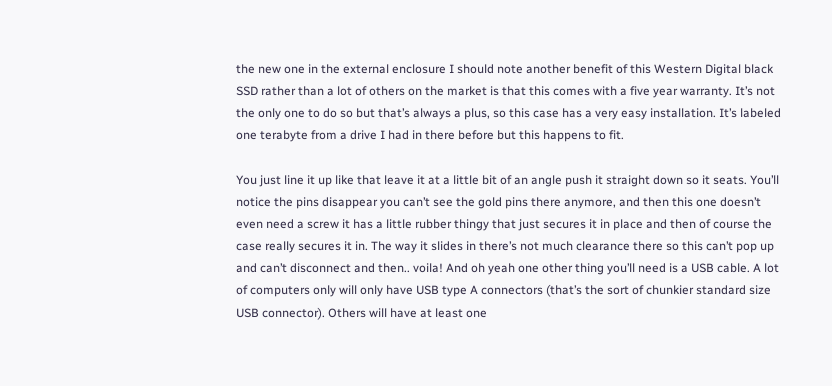the new one in the external enclosure I should note another benefit of this Western Digital black SSD rather than a lot of others on the market is that this comes with a five year warranty. It’s not the only one to do so but that’s always a plus, so this case has a very easy installation. It’s labeled one terabyte from a drive I had in there before but this happens to fit.

You just line it up like that leave it at a little bit of an angle push it straight down so it seats. You’ll notice the pins disappear you can’t see the gold pins there anymore, and then this one doesn’t even need a screw it has a little rubber thingy that just secures it in place and then of course the case really secures it in. The way it slides in there’s not much clearance there so this can’t pop up and can’t disconnect and then.. voila! And oh yeah one other thing you’ll need is a USB cable. A lot of computers only will only have USB type A connectors (that’s the sort of chunkier standard size USB connector). Others will have at least one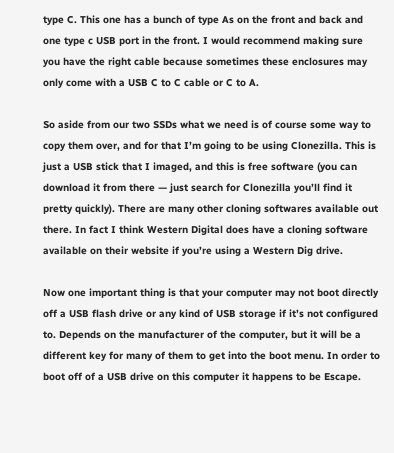type C. This one has a bunch of type As on the front and back and one type c USB port in the front. I would recommend making sure you have the right cable because sometimes these enclosures may only come with a USB C to C cable or C to A.

So aside from our two SSDs what we need is of course some way to copy them over, and for that I’m going to be using Clonezilla. This is just a USB stick that I imaged, and this is free software (you can download it from there — just search for Clonezilla you’ll find it pretty quickly). There are many other cloning softwares available out there. In fact I think Western Digital does have a cloning software available on their website if you’re using a Western Dig drive.

Now one important thing is that your computer may not boot directly off a USB flash drive or any kind of USB storage if it’s not configured to. Depends on the manufacturer of the computer, but it will be a different key for many of them to get into the boot menu. In order to boot off of a USB drive on this computer it happens to be Escape.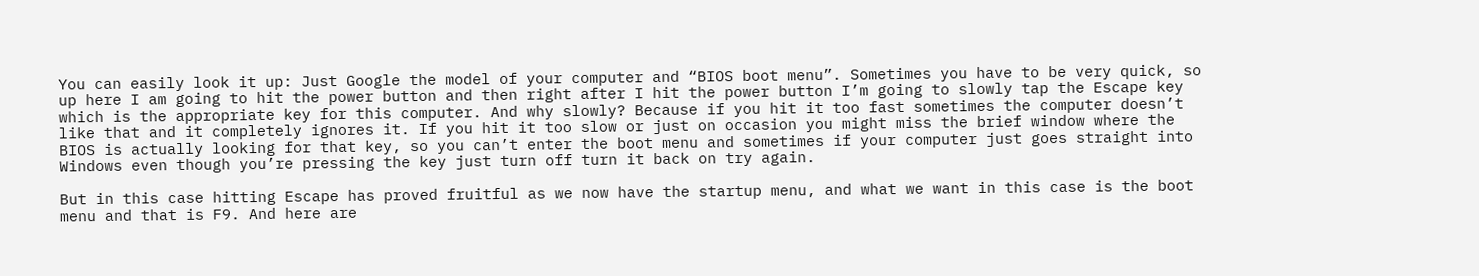You can easily look it up: Just Google the model of your computer and “BIOS boot menu”. Sometimes you have to be very quick, so up here I am going to hit the power button and then right after I hit the power button I’m going to slowly tap the Escape key which is the appropriate key for this computer. And why slowly? Because if you hit it too fast sometimes the computer doesn’t like that and it completely ignores it. If you hit it too slow or just on occasion you might miss the brief window where the BIOS is actually looking for that key, so you can’t enter the boot menu and sometimes if your computer just goes straight into Windows even though you’re pressing the key just turn off turn it back on try again.

But in this case hitting Escape has proved fruitful as we now have the startup menu, and what we want in this case is the boot menu and that is F9. And here are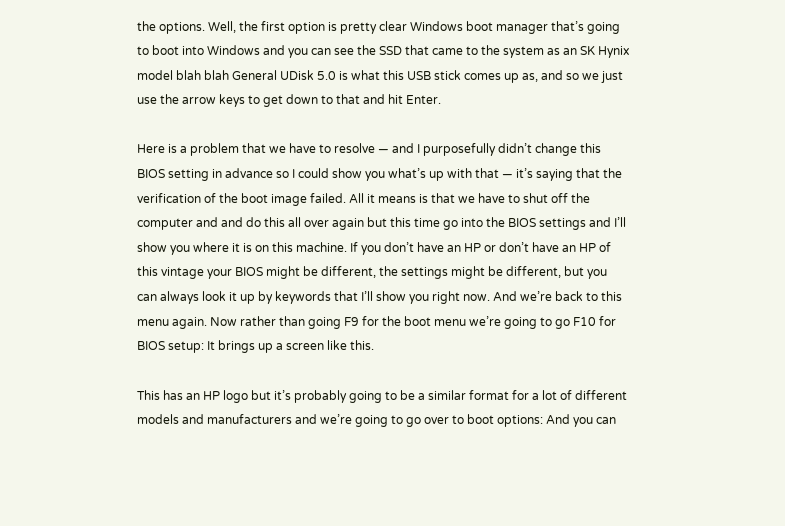the options. Well, the first option is pretty clear Windows boot manager that’s going to boot into Windows and you can see the SSD that came to the system as an SK Hynix model blah blah General UDisk 5.0 is what this USB stick comes up as, and so we just use the arrow keys to get down to that and hit Enter.

Here is a problem that we have to resolve — and I purposefully didn’t change this BIOS setting in advance so I could show you what’s up with that — it’s saying that the verification of the boot image failed. All it means is that we have to shut off the computer and and do this all over again but this time go into the BIOS settings and I’ll show you where it is on this machine. If you don’t have an HP or don’t have an HP of this vintage your BIOS might be different, the settings might be different, but you can always look it up by keywords that I’ll show you right now. And we’re back to this menu again. Now rather than going F9 for the boot menu we’re going to go F10 for BIOS setup: It brings up a screen like this.

This has an HP logo but it’s probably going to be a similar format for a lot of different models and manufacturers and we’re going to go over to boot options: And you can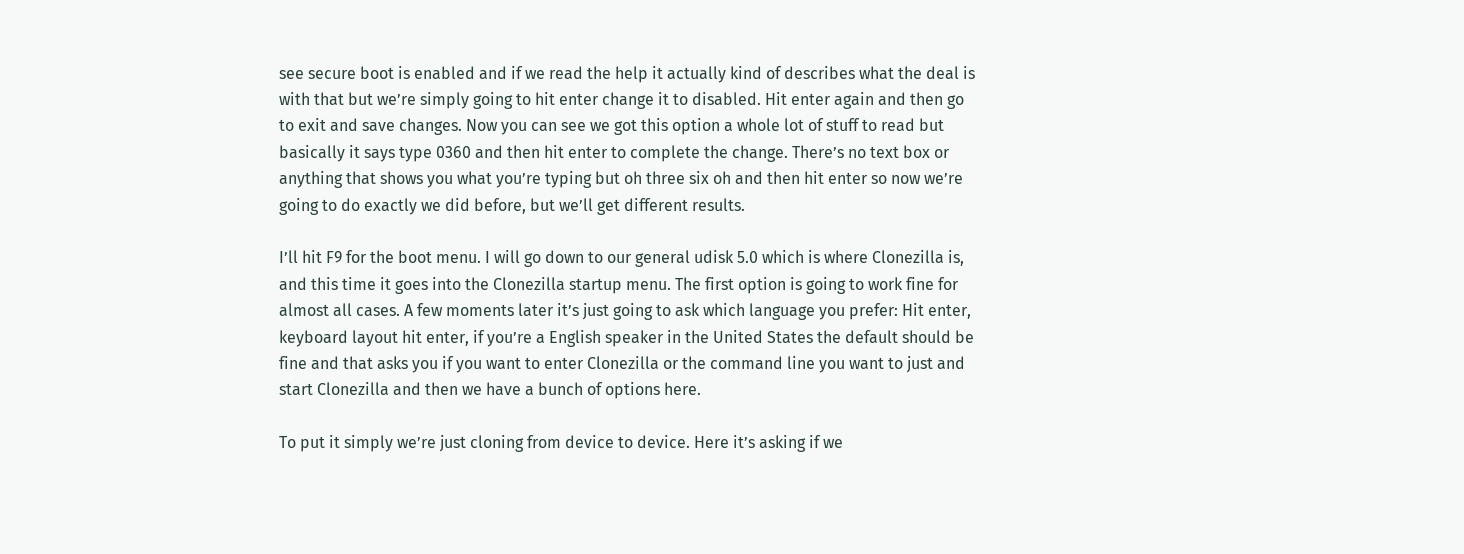see secure boot is enabled and if we read the help it actually kind of describes what the deal is with that but we’re simply going to hit enter change it to disabled. Hit enter again and then go to exit and save changes. Now you can see we got this option a whole lot of stuff to read but basically it says type 0360 and then hit enter to complete the change. There’s no text box or anything that shows you what you’re typing but oh three six oh and then hit enter so now we’re going to do exactly we did before, but we’ll get different results.

I’ll hit F9 for the boot menu. I will go down to our general udisk 5.0 which is where Clonezilla is, and this time it goes into the Clonezilla startup menu. The first option is going to work fine for almost all cases. A few moments later it’s just going to ask which language you prefer: Hit enter, keyboard layout hit enter, if you’re a English speaker in the United States the default should be fine and that asks you if you want to enter Clonezilla or the command line you want to just and start Clonezilla and then we have a bunch of options here.

To put it simply we’re just cloning from device to device. Here it’s asking if we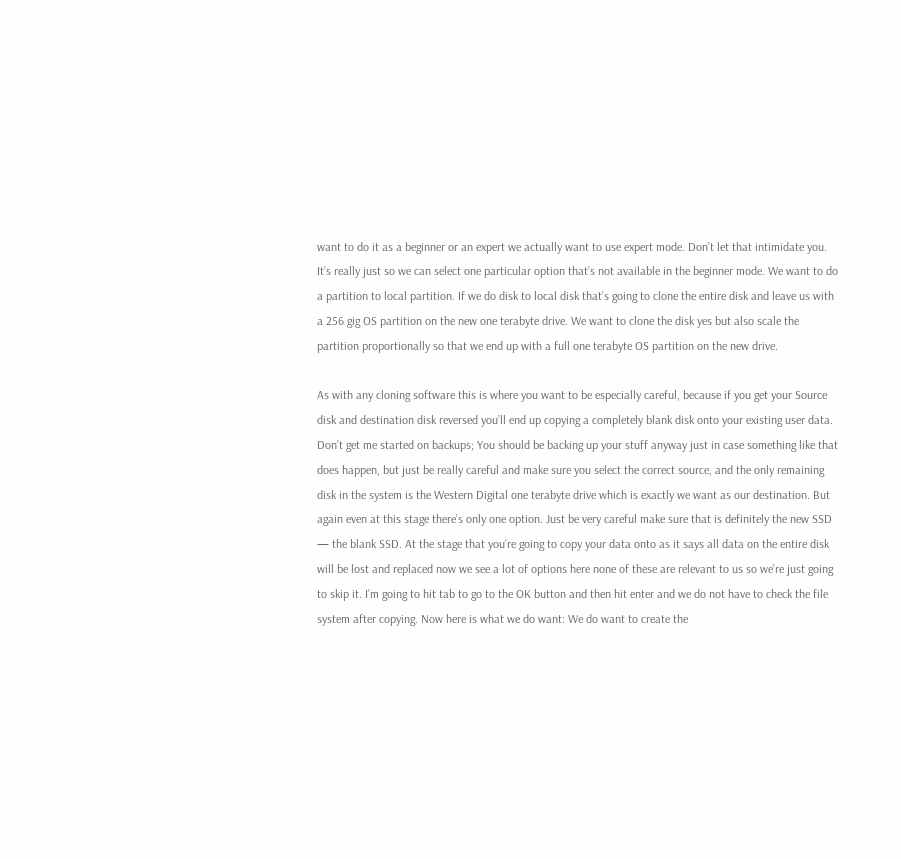want to do it as a beginner or an expert we actually want to use expert mode. Don’t let that intimidate you. It’s really just so we can select one particular option that’s not available in the beginner mode. We want to do a partition to local partition. If we do disk to local disk that’s going to clone the entire disk and leave us with a 256 gig OS partition on the new one terabyte drive. We want to clone the disk yes but also scale the partition proportionally so that we end up with a full one terabyte OS partition on the new drive.

As with any cloning software this is where you want to be especially careful, because if you get your Source disk and destination disk reversed you’ll end up copying a completely blank disk onto your existing user data. Don’t get me started on backups; You should be backing up your stuff anyway just in case something like that does happen, but just be really careful and make sure you select the correct source, and the only remaining disk in the system is the Western Digital one terabyte drive which is exactly we want as our destination. But again even at this stage there’s only one option. Just be very careful make sure that is definitely the new SSD — the blank SSD. At the stage that you’re going to copy your data onto as it says all data on the entire disk will be lost and replaced now we see a lot of options here none of these are relevant to us so we’re just going to skip it. I’m going to hit tab to go to the OK button and then hit enter and we do not have to check the file system after copying. Now here is what we do want: We do want to create the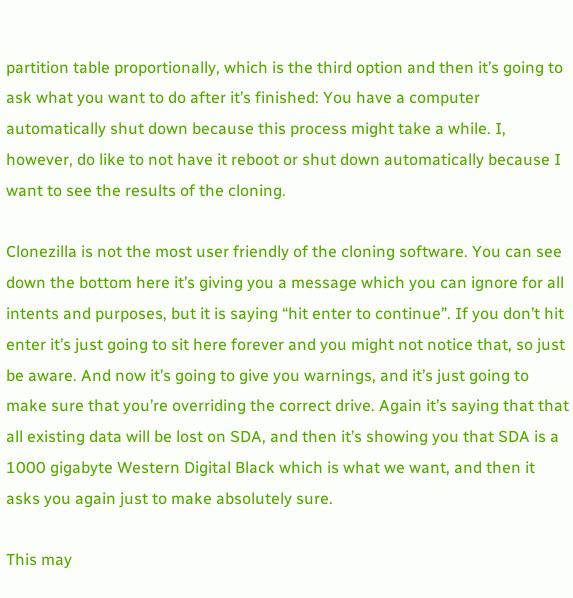partition table proportionally, which is the third option and then it’s going to ask what you want to do after it’s finished: You have a computer automatically shut down because this process might take a while. I, however, do like to not have it reboot or shut down automatically because I want to see the results of the cloning.

Clonezilla is not the most user friendly of the cloning software. You can see down the bottom here it’s giving you a message which you can ignore for all intents and purposes, but it is saying “hit enter to continue”. If you don’t hit enter it’s just going to sit here forever and you might not notice that, so just be aware. And now it’s going to give you warnings, and it’s just going to make sure that you’re overriding the correct drive. Again it’s saying that that all existing data will be lost on SDA, and then it’s showing you that SDA is a 1000 gigabyte Western Digital Black which is what we want, and then it asks you again just to make absolutely sure.

This may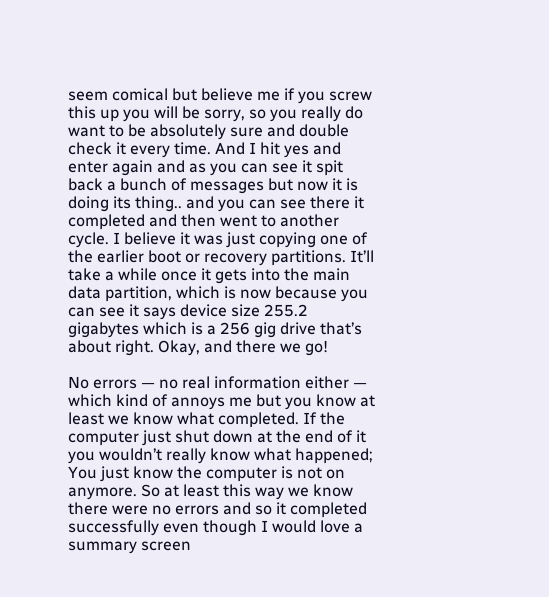seem comical but believe me if you screw this up you will be sorry, so you really do want to be absolutely sure and double check it every time. And I hit yes and enter again and as you can see it spit back a bunch of messages but now it is doing its thing.. and you can see there it completed and then went to another cycle. I believe it was just copying one of the earlier boot or recovery partitions. It’ll take a while once it gets into the main data partition, which is now because you can see it says device size 255.2 gigabytes which is a 256 gig drive that’s about right. Okay, and there we go!

No errors — no real information either — which kind of annoys me but you know at least we know what completed. If the computer just shut down at the end of it you wouldn’t really know what happened; You just know the computer is not on anymore. So at least this way we know there were no errors and so it completed successfully even though I would love a summary screen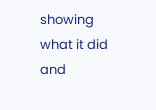showing what it did and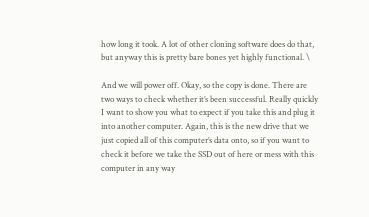how long it took. A lot of other cloning software does do that, but anyway this is pretty bare bones yet highly functional. \

And we will power off. Okay, so the copy is done. There are two ways to check whether it’s been successful. Really quickly I want to show you what to expect if you take this and plug it into another computer. Again, this is the new drive that we just copied all of this computer’s data onto, so if you want to check it before we take the SSD out of here or mess with this computer in any way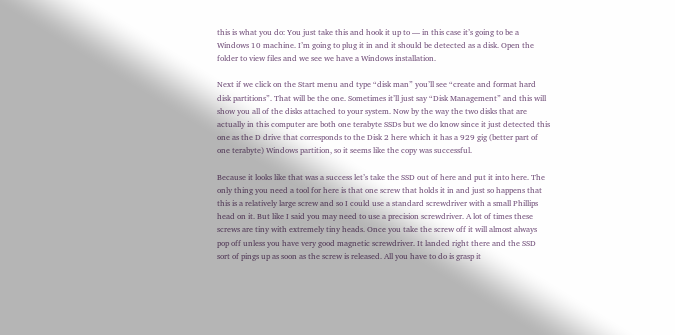this is what you do: You just take this and hook it up to — in this case it’s going to be a Windows 10 machine. I’m going to plug it in and it should be detected as a disk. Open the folder to view files and we see we have a Windows installation.

Next if we click on the Start menu and type “disk man” you’ll see “create and format hard disk partitions”. That will be the one. Sometimes it’ll just say “Disk Management” and this will show you all of the disks attached to your system. Now by the way the two disks that are actually in this computer are both one terabyte SSDs but we do know since it just detected this one as the D drive that corresponds to the Disk 2 here which it has a 929 gig (better part of one terabyte) Windows partition, so it seems like the copy was successful.

Because it looks like that was a success let’s take the SSD out of here and put it into here. The only thing you need a tool for here is that one screw that holds it in and just so happens that this is a relatively large screw and so I could use a standard screwdriver with a small Phillips head on it. But like I said you may need to use a precision screwdriver. A lot of times these screws are tiny with extremely tiny heads. Once you take the screw off it will almost always pop off unless you have very good magnetic screwdriver. It landed right there and the SSD sort of pings up as soon as the screw is released. All you have to do is grasp it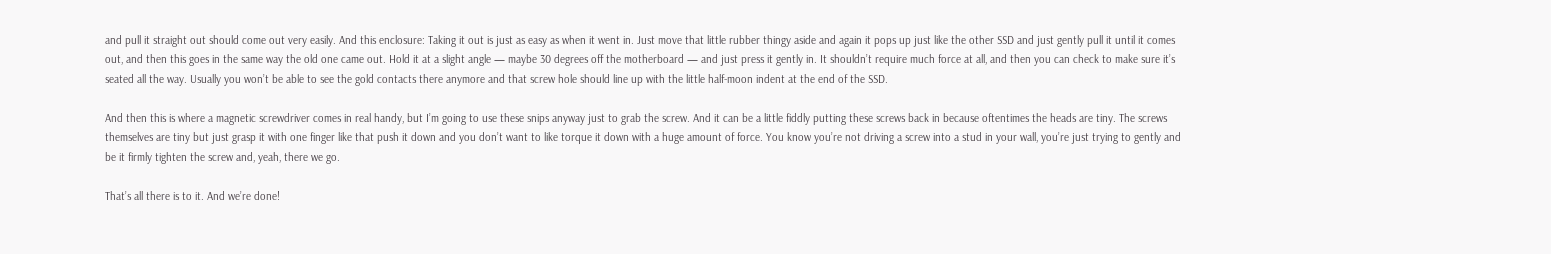and pull it straight out should come out very easily. And this enclosure: Taking it out is just as easy as when it went in. Just move that little rubber thingy aside and again it pops up just like the other SSD and just gently pull it until it comes out, and then this goes in the same way the old one came out. Hold it at a slight angle — maybe 30 degrees off the motherboard — and just press it gently in. It shouldn’t require much force at all, and then you can check to make sure it’s seated all the way. Usually you won’t be able to see the gold contacts there anymore and that screw hole should line up with the little half-moon indent at the end of the SSD.

And then this is where a magnetic screwdriver comes in real handy, but I’m going to use these snips anyway just to grab the screw. And it can be a little fiddly putting these screws back in because oftentimes the heads are tiny. The screws themselves are tiny but just grasp it with one finger like that push it down and you don’t want to like torque it down with a huge amount of force. You know you’re not driving a screw into a stud in your wall, you’re just trying to gently and be it firmly tighten the screw and, yeah, there we go.

That’s all there is to it. And we’re done!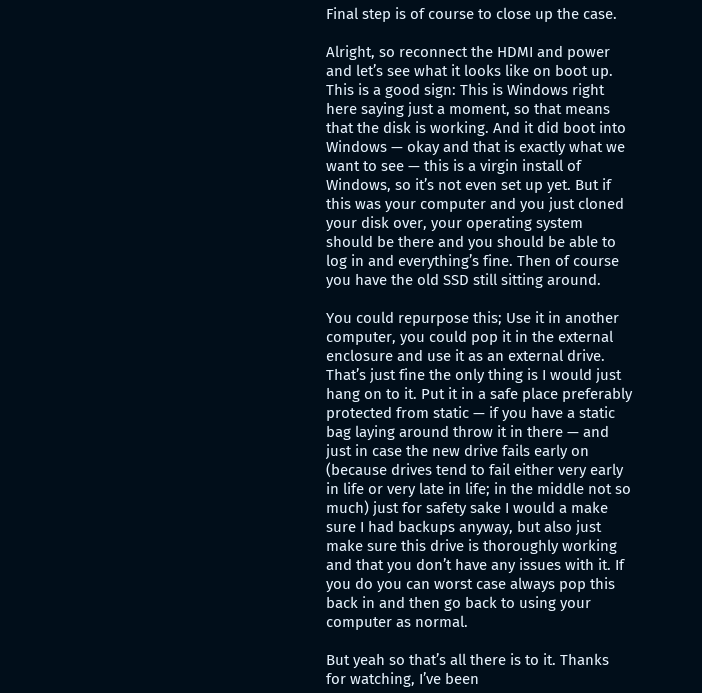Final step is of course to close up the case.

Alright, so reconnect the HDMI and power and let’s see what it looks like on boot up. This is a good sign: This is Windows right here saying just a moment, so that means that the disk is working. And it did boot into Windows — okay and that is exactly what we want to see — this is a virgin install of Windows, so it’s not even set up yet. But if this was your computer and you just cloned your disk over, your operating system should be there and you should be able to log in and everything’s fine. Then of course you have the old SSD still sitting around.

You could repurpose this; Use it in another computer, you could pop it in the external enclosure and use it as an external drive. That’s just fine the only thing is I would just hang on to it. Put it in a safe place preferably protected from static — if you have a static bag laying around throw it in there — and just in case the new drive fails early on (because drives tend to fail either very early in life or very late in life; in the middle not so much) just for safety sake I would a make sure I had backups anyway, but also just make sure this drive is thoroughly working and that you don’t have any issues with it. If you do you can worst case always pop this back in and then go back to using your computer as normal.

But yeah so that’s all there is to it. Thanks for watching, I’ve been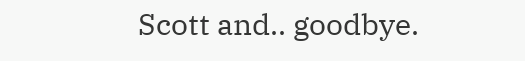Scott and.. goodbye.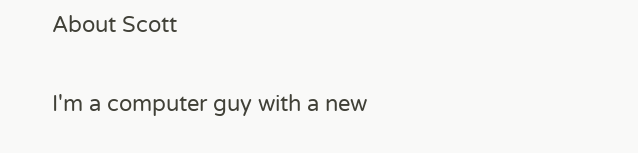About Scott

I'm a computer guy with a new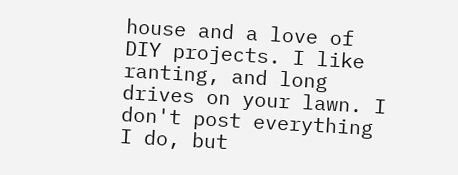house and a love of DIY projects. I like ranting, and long drives on your lawn. I don't post everything I do, but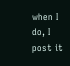when I do, I post it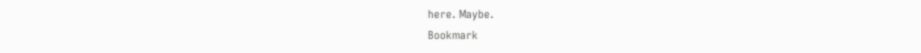here. Maybe.
Bookmark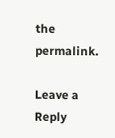the permalink.

Leave a Reply